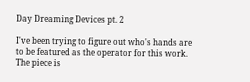Day Dreaming Devices pt. 2

I've been trying to figure out who's hands are to be featured as the operator for this work. The piece is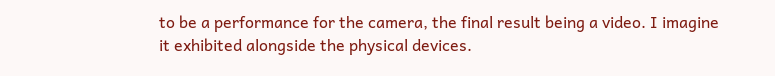to be a performance for the camera, the final result being a video. I imagine it exhibited alongside the physical devices.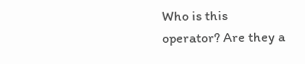Who is this operator? Are they a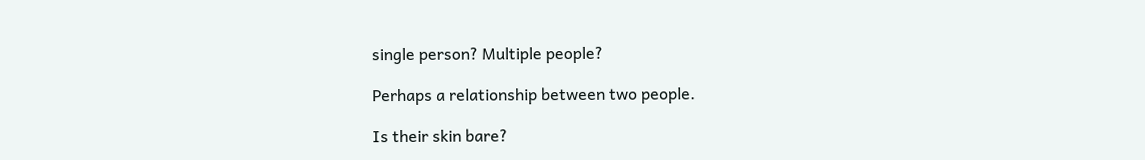single person? Multiple people?

Perhaps a relationship between two people.

Is their skin bare?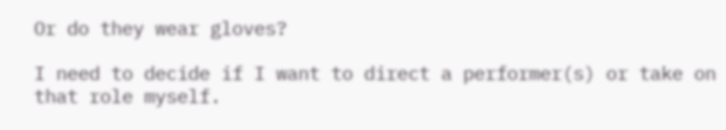Or do they wear gloves?

I need to decide if I want to direct a performer(s) or take on that role myself.